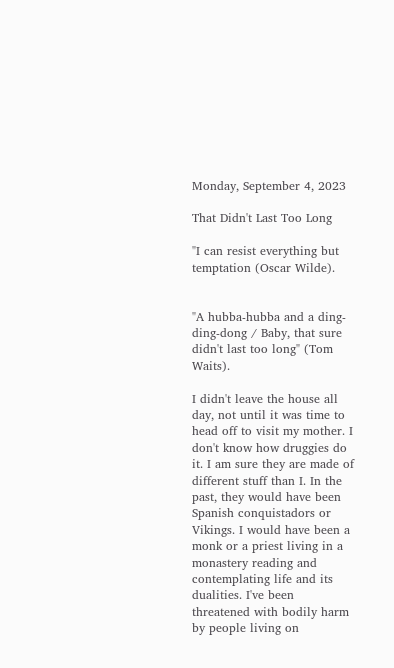Monday, September 4, 2023

That Didn't Last Too Long

"I can resist everything but temptation (Oscar Wilde).


"A hubba-hubba and a ding-ding-dong / Baby, that sure didn't last too long" (Tom Waits).

I didn't leave the house all day, not until it was time to head off to visit my mother. I don't know how druggies do it. I am sure they are made of different stuff than I. In the past, they would have been Spanish conquistadors or Vikings. I would have been a monk or a priest living in a monastery reading and contemplating life and its dualities. I've been threatened with bodily harm by people living on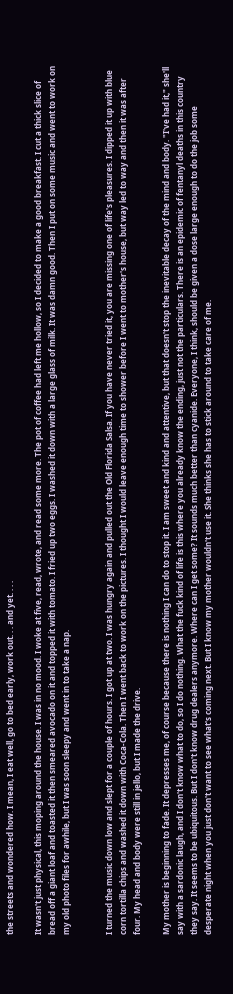the streets and wondered how. I mean, I eat well, go to bed early, work out. . . and yet. . . .

It wasn't just physical, this moping around the house. I was in no mood. I woke at five, read, wrote, and read some more. The pot of coffee had left me hollow, so I decided to make a good breakfast. I cut a thick slice of bread off a giant loaf and toasted it then smeared avocado on it and topped it with tomato. I fried up two eggs. I washed it down with a large glass of milk. It was damn good. Then I put on some music and went to work on my old photo files for awhile, but I was soon sleepy and went in to take a nap.


I turned the music down low and slept for a couple of hours. I got up at two. I was hungry again and pulled out the Old Florida Salsa. If you have never tried it, you are missing one of life's pleasures. I dipped it up with blue corn tortilla chips and washed it down with Coca-Cola. Then I went back to work on the pictures. I thought I would leave enough time to shower before I went to mother's house, but way led to way and then it was after four. My head and body were still in jello, but I made the drive.

My mother is beginning to fade. It depresses me, of course because there is nothing I can do to stop it. I am sweet and kind and attentive, but that doesn't stop the inevitable decay of the mind and body. "I've had it," she'll say with a sardonic laugh, and I don't know what to do, so I do nothing. What the fuck kind of life is this where you already know the ending, just not the particulars. There is an epidemic of fentanyl deaths in this country they say. It seems to be ubiquitous. But I don't know drug dealers anymore. Where can I get some? It sounds much better than cyanide. Everyone, I think, should be given a dose large enough to do the job some desperate night when you just don't want to see what's coming next. But I know my mother wouldn't use it. She thinks she has to stick around to take care of me.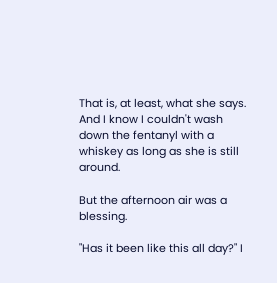That is, at least, what she says. And I know I couldn't wash down the fentanyl with a whiskey as long as she is still around.

But the afternoon air was a blessing.

"Has it been like this all day?" I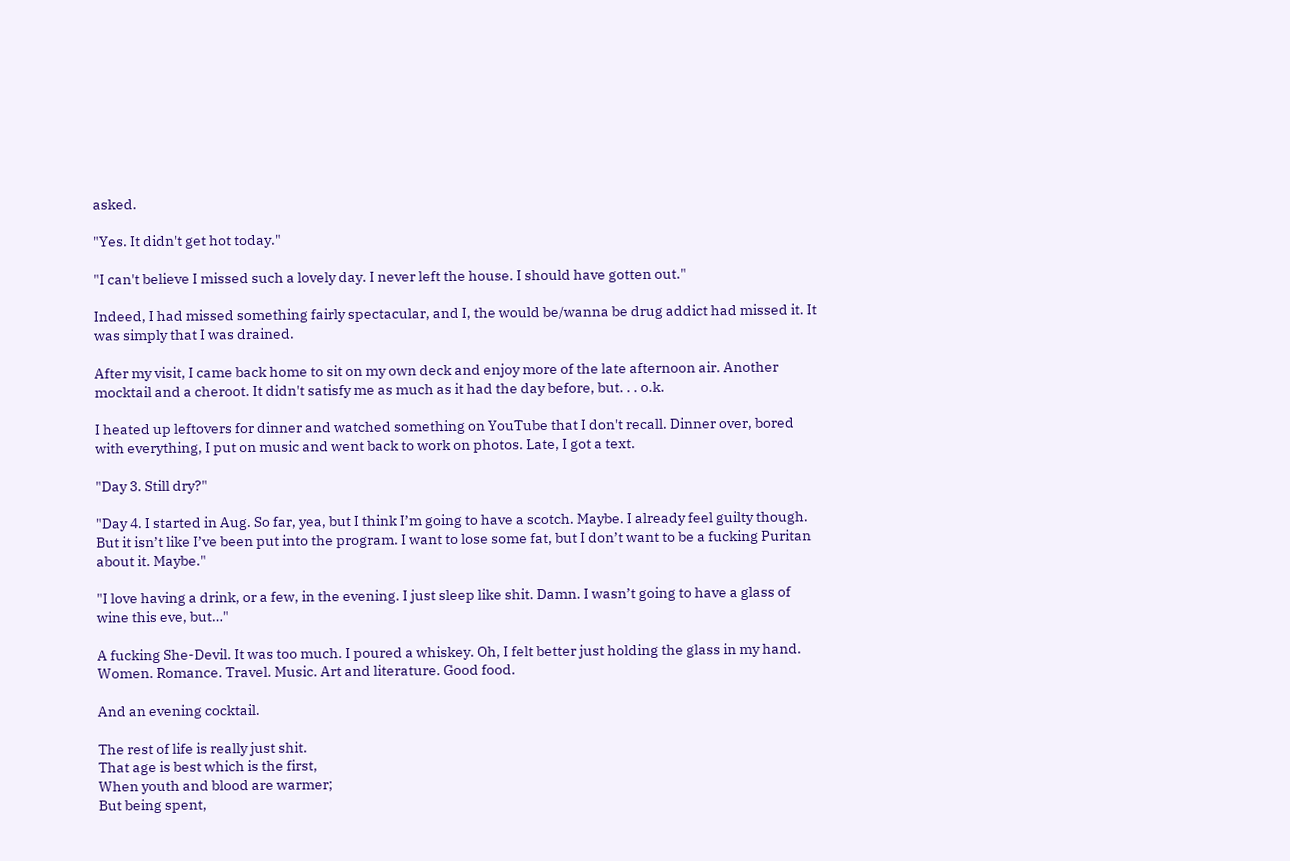asked.

"Yes. It didn't get hot today."

"I can't believe I missed such a lovely day. I never left the house. I should have gotten out."

Indeed, I had missed something fairly spectacular, and I, the would be/wanna be drug addict had missed it. It was simply that I was drained.

After my visit, I came back home to sit on my own deck and enjoy more of the late afternoon air. Another mocktail and a cheroot. It didn't satisfy me as much as it had the day before, but. . . o.k.

I heated up leftovers for dinner and watched something on YouTube that I don't recall. Dinner over, bored with everything, I put on music and went back to work on photos. Late, I got a text.

"Day 3. Still dry?"

"Day 4. I started in Aug. So far, yea, but I think I’m going to have a scotch. Maybe. I already feel guilty though. But it isn’t like I’ve been put into the program. I want to lose some fat, but I don’t want to be a fucking Puritan about it. Maybe."

"I love having a drink, or a few, in the evening. I just sleep like shit. Damn. I wasn’t going to have a glass of wine this eve, but…"

A fucking She-Devil. It was too much. I poured a whiskey. Oh, I felt better just holding the glass in my hand. Women. Romance. Travel. Music. Art and literature. Good food.

And an evening cocktail.

The rest of life is really just shit.
That age is best which is the first,
When youth and blood are warmer;
But being spent,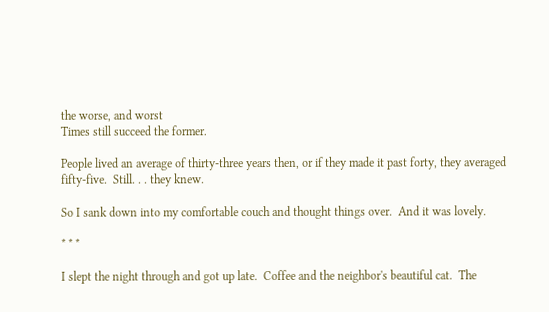the worse, and worst
Times still succeed the former.

People lived an average of thirty-three years then, or if they made it past forty, they averaged fifty-five.  Still. . . they knew.

So I sank down into my comfortable couch and thought things over.  And it was lovely.

* * *

I slept the night through and got up late.  Coffee and the neighbor's beautiful cat.  The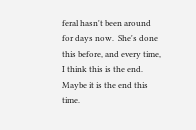feral hasn't been around for days now.  She's done this before, and every time, I think this is the end.  Maybe it is the end this time.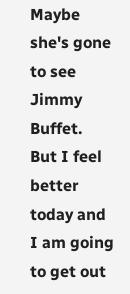Maybe she's gone to see Jimmy Buffet.  But I feel better today and I am going to get out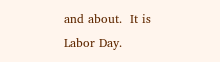and about.  It is Labor Day.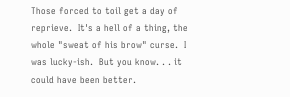Those forced to toil get a day of reprieve.  It's a hell of a thing, the whole "sweat of his brow" curse.  I was lucky-ish.  But you know. . . it could have been better.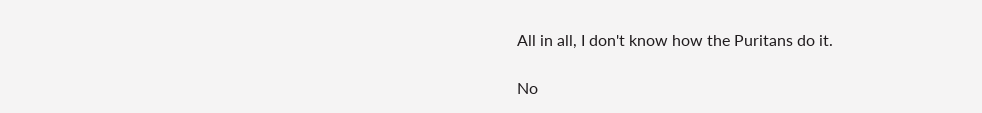All in all, I don't know how the Puritans do it.

No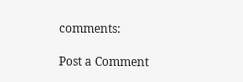comments:

Post a Comment